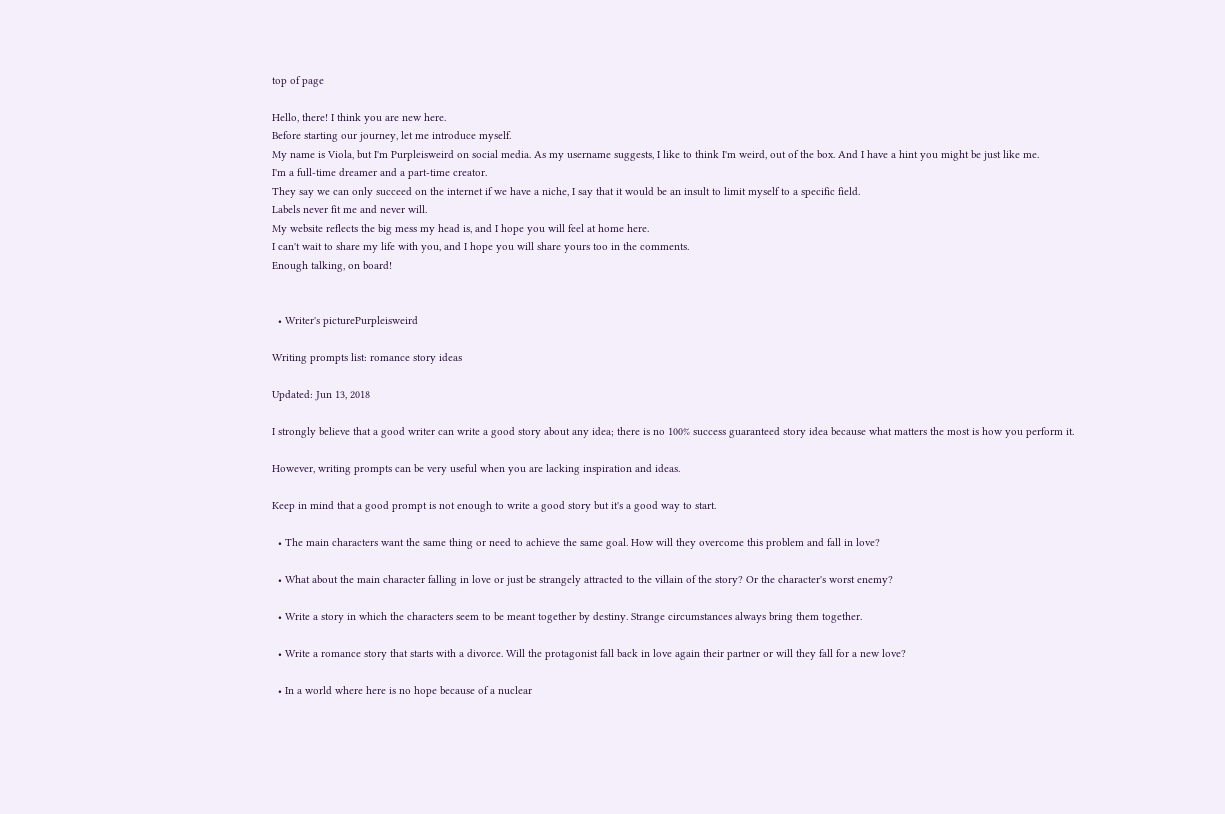top of page

Hello, there! I think you are new here.
Before starting our journey, let me introduce myself.
My name is Viola, but I'm Purpleisweird on social media. As my username suggests, I like to think I'm weird, out of the box. And I have a hint you might be just like me.
I'm a full-time dreamer and a part-time creator.
They say we can only succeed on the internet if we have a niche, I say that it would be an insult to limit myself to a specific field.
Labels never fit me and never will.
My website reflects the big mess my head is, and I hope you will feel at home here.
I can't wait to share my life with you, and I hope you will share yours too in the comments.
Enough talking, on board!


  • Writer's picturePurpleisweird

Writing prompts list: romance story ideas

Updated: Jun 13, 2018

I strongly believe that a good writer can write a good story about any idea; there is no 100% success guaranteed story idea because what matters the most is how you perform it.

However, writing prompts can be very useful when you are lacking inspiration and ideas.

Keep in mind that a good prompt is not enough to write a good story but it's a good way to start.

  • The main characters want the same thing or need to achieve the same goal. How will they overcome this problem and fall in love?

  • What about the main character falling in love or just be strangely attracted to the villain of the story? Or the character's worst enemy?

  • Write a story in which the characters seem to be meant together by destiny. Strange circumstances always bring them together.

  • Write a romance story that starts with a divorce. Will the protagonist fall back in love again their partner or will they fall for a new love?

  • In a world where here is no hope because of a nuclear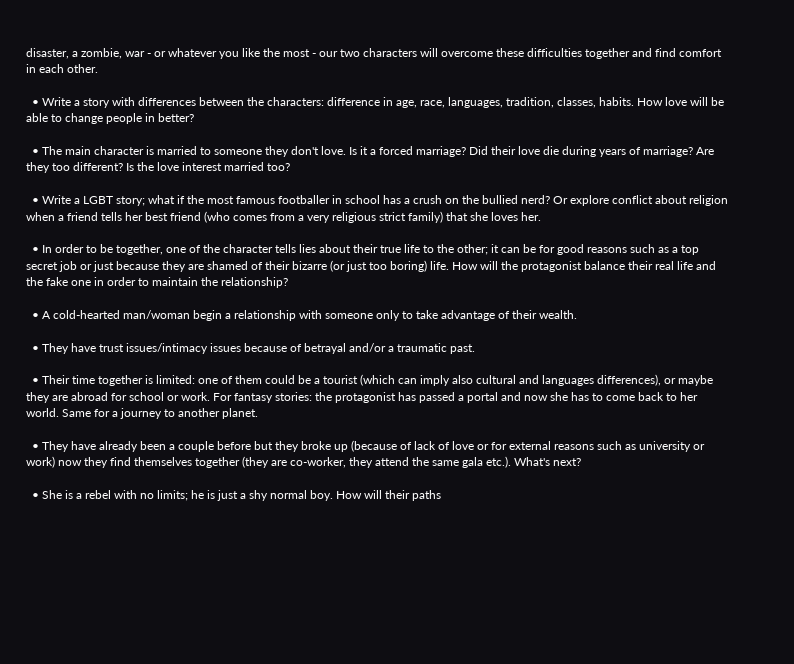disaster, a zombie, war - or whatever you like the most - our two characters will overcome these difficulties together and find comfort in each other.

  • Write a story with differences between the characters: difference in age, race, languages, tradition, classes, habits. How love will be able to change people in better?

  • The main character is married to someone they don't love. Is it a forced marriage? Did their love die during years of marriage? Are they too different? Is the love interest married too?

  • Write a LGBT story; what if the most famous footballer in school has a crush on the bullied nerd? Or explore conflict about religion when a friend tells her best friend (who comes from a very religious strict family) that she loves her.

  • In order to be together, one of the character tells lies about their true life to the other; it can be for good reasons such as a top secret job or just because they are shamed of their bizarre (or just too boring) life. How will the protagonist balance their real life and the fake one in order to maintain the relationship?

  • A cold-hearted man/woman begin a relationship with someone only to take advantage of their wealth.

  • They have trust issues/intimacy issues because of betrayal and/or a traumatic past.

  • Their time together is limited: one of them could be a tourist (which can imply also cultural and languages differences), or maybe they are abroad for school or work. For fantasy stories: the protagonist has passed a portal and now she has to come back to her world. Same for a journey to another planet.

  • They have already been a couple before but they broke up (because of lack of love or for external reasons such as university or work) now they find themselves together (they are co-worker, they attend the same gala etc.). What's next?

  • She is a rebel with no limits; he is just a shy normal boy. How will their paths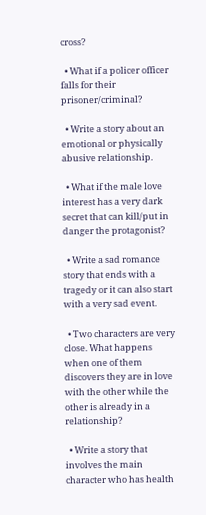cross?

  • What if a policer officer falls for their prisoner/criminal?

  • Write a story about an emotional or physically abusive relationship.

  • What if the male love interest has a very dark secret that can kill/put in danger the protagonist?

  • Write a sad romance story that ends with a tragedy or it can also start with a very sad event.

  • Two characters are very close. What happens when one of them discovers they are in love with the other while the other is already in a relationship?

  • Write a story that involves the main character who has health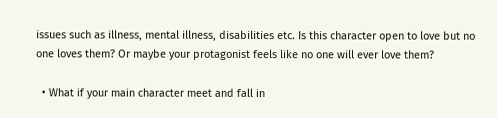issues such as illness, mental illness, disabilities etc. Is this character open to love but no one loves them? Or maybe your protagonist feels like no one will ever love them?

  • What if your main character meet and fall in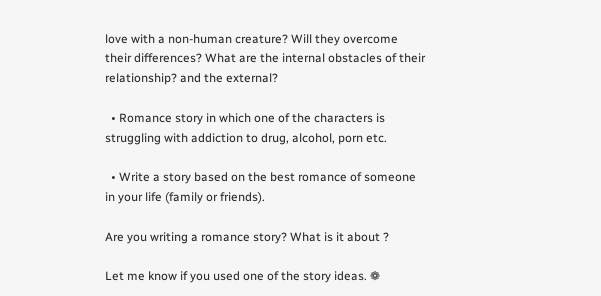love with a non-human creature? Will they overcome their differences? What are the internal obstacles of their relationship? and the external?

  • Romance story in which one of the characters is struggling with addiction to drug, alcohol, porn etc.

  • Write a story based on the best romance of someone in your life (family or friends).

Are you writing a romance story? What is it about ?

Let me know if you used one of the story ideas. ❁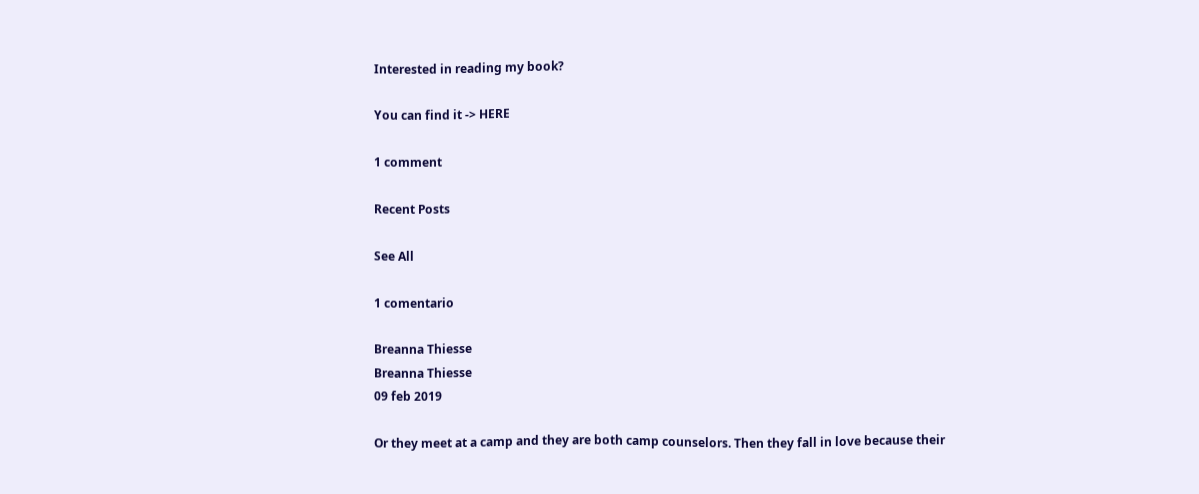Interested in reading my book?

You can find it -> HERE

1 comment

Recent Posts

See All

1 comentario

Breanna Thiesse
Breanna Thiesse
09 feb 2019

Or they meet at a camp and they are both camp counselors. Then they fall in love because their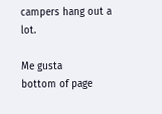campers hang out a lot.

Me gusta
bottom of page